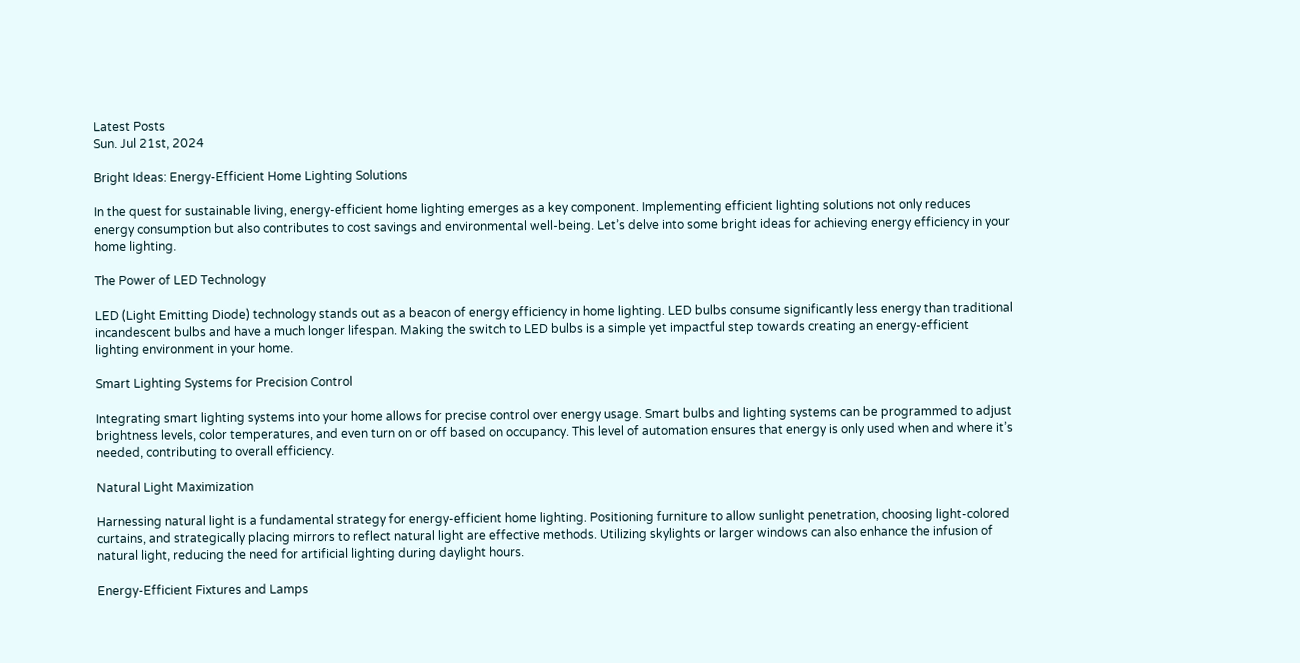Latest Posts
Sun. Jul 21st, 2024

Bright Ideas: Energy-Efficient Home Lighting Solutions

In the quest for sustainable living, energy-efficient home lighting emerges as a key component. Implementing efficient lighting solutions not only reduces energy consumption but also contributes to cost savings and environmental well-being. Let’s delve into some bright ideas for achieving energy efficiency in your home lighting.

The Power of LED Technology

LED (Light Emitting Diode) technology stands out as a beacon of energy efficiency in home lighting. LED bulbs consume significantly less energy than traditional incandescent bulbs and have a much longer lifespan. Making the switch to LED bulbs is a simple yet impactful step towards creating an energy-efficient lighting environment in your home.

Smart Lighting Systems for Precision Control

Integrating smart lighting systems into your home allows for precise control over energy usage. Smart bulbs and lighting systems can be programmed to adjust brightness levels, color temperatures, and even turn on or off based on occupancy. This level of automation ensures that energy is only used when and where it’s needed, contributing to overall efficiency.

Natural Light Maximization

Harnessing natural light is a fundamental strategy for energy-efficient home lighting. Positioning furniture to allow sunlight penetration, choosing light-colored curtains, and strategically placing mirrors to reflect natural light are effective methods. Utilizing skylights or larger windows can also enhance the infusion of natural light, reducing the need for artificial lighting during daylight hours.

Energy-Efficient Fixtures and Lamps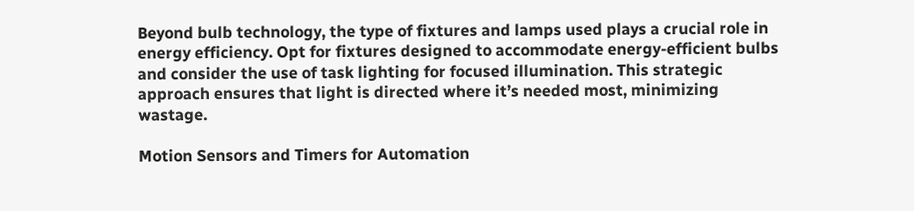Beyond bulb technology, the type of fixtures and lamps used plays a crucial role in energy efficiency. Opt for fixtures designed to accommodate energy-efficient bulbs and consider the use of task lighting for focused illumination. This strategic approach ensures that light is directed where it’s needed most, minimizing wastage.

Motion Sensors and Timers for Automation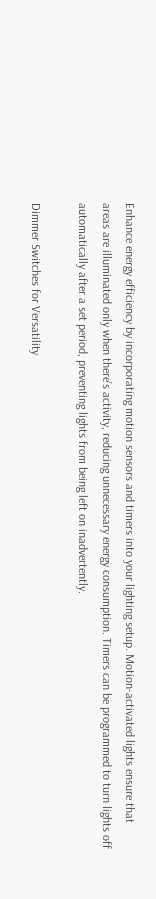Enhance energy efficiency by incorporating motion sensors and timers into your lighting setup. Motion-activated lights ensure that areas are illuminated only when there’s activity, reducing unnecessary energy consumption. Timers can be programmed to turn lights off automatically after a set period, preventing lights from being left on inadvertently.

Dimmer Switches for Versatility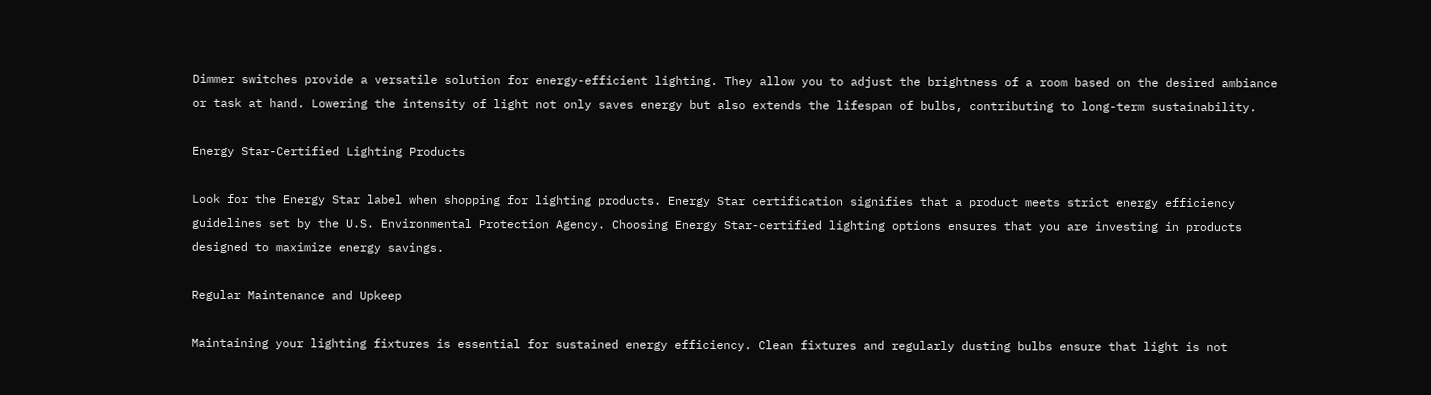Dimmer switches provide a versatile solution for energy-efficient lighting. They allow you to adjust the brightness of a room based on the desired ambiance or task at hand. Lowering the intensity of light not only saves energy but also extends the lifespan of bulbs, contributing to long-term sustainability.

Energy Star-Certified Lighting Products

Look for the Energy Star label when shopping for lighting products. Energy Star certification signifies that a product meets strict energy efficiency guidelines set by the U.S. Environmental Protection Agency. Choosing Energy Star-certified lighting options ensures that you are investing in products designed to maximize energy savings.

Regular Maintenance and Upkeep

Maintaining your lighting fixtures is essential for sustained energy efficiency. Clean fixtures and regularly dusting bulbs ensure that light is not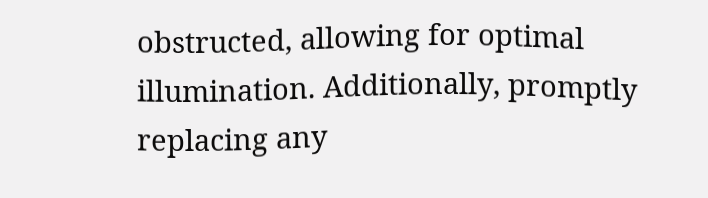obstructed, allowing for optimal illumination. Additionally, promptly replacing any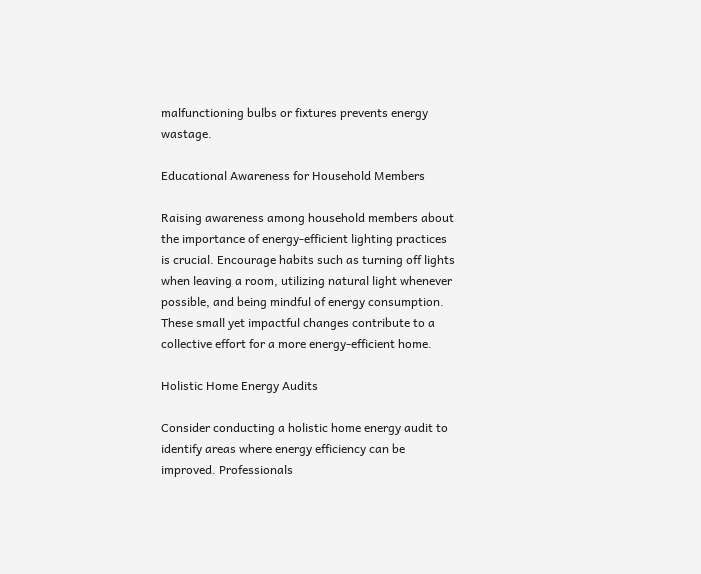malfunctioning bulbs or fixtures prevents energy wastage.

Educational Awareness for Household Members

Raising awareness among household members about the importance of energy-efficient lighting practices is crucial. Encourage habits such as turning off lights when leaving a room, utilizing natural light whenever possible, and being mindful of energy consumption. These small yet impactful changes contribute to a collective effort for a more energy-efficient home.

Holistic Home Energy Audits

Consider conducting a holistic home energy audit to identify areas where energy efficiency can be improved. Professionals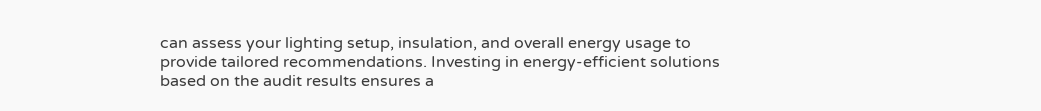can assess your lighting setup, insulation, and overall energy usage to provide tailored recommendations. Investing in energy-efficient solutions based on the audit results ensures a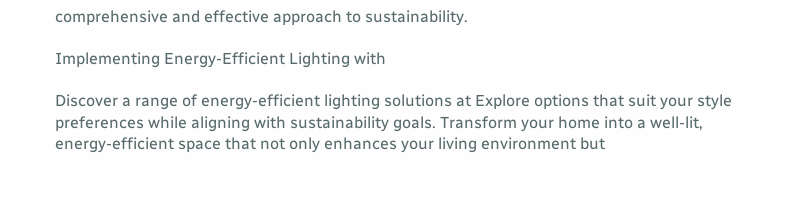comprehensive and effective approach to sustainability.

Implementing Energy-Efficient Lighting with

Discover a range of energy-efficient lighting solutions at Explore options that suit your style preferences while aligning with sustainability goals. Transform your home into a well-lit, energy-efficient space that not only enhances your living environment but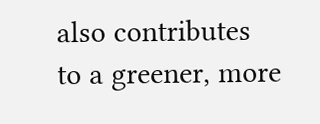also contributes to a greener, more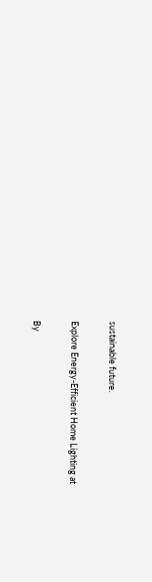sustainable future.

Explore Energy-Efficient Home Lighting at

By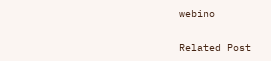webino

Related Post